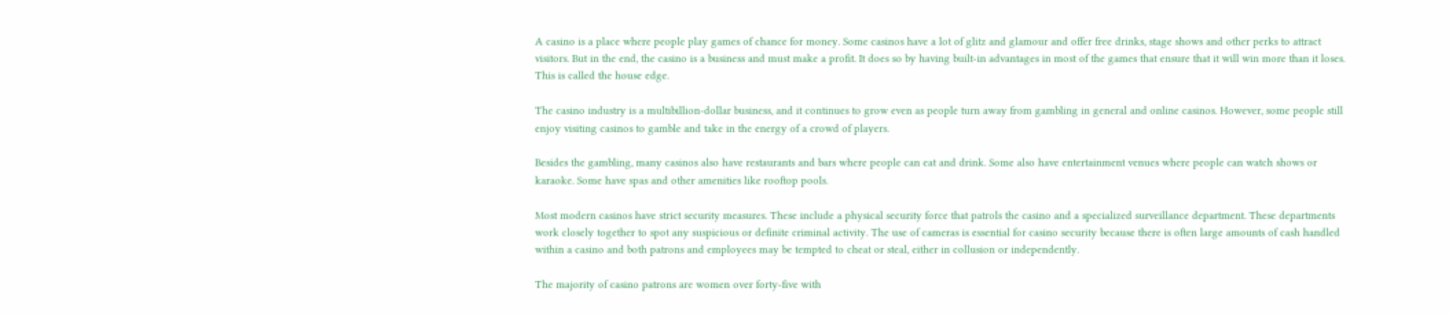A casino is a place where people play games of chance for money. Some casinos have a lot of glitz and glamour and offer free drinks, stage shows and other perks to attract visitors. But in the end, the casino is a business and must make a profit. It does so by having built-in advantages in most of the games that ensure that it will win more than it loses. This is called the house edge.

The casino industry is a multibillion-dollar business, and it continues to grow even as people turn away from gambling in general and online casinos. However, some people still enjoy visiting casinos to gamble and take in the energy of a crowd of players.

Besides the gambling, many casinos also have restaurants and bars where people can eat and drink. Some also have entertainment venues where people can watch shows or karaoke. Some have spas and other amenities like rooftop pools.

Most modern casinos have strict security measures. These include a physical security force that patrols the casino and a specialized surveillance department. These departments work closely together to spot any suspicious or definite criminal activity. The use of cameras is essential for casino security because there is often large amounts of cash handled within a casino and both patrons and employees may be tempted to cheat or steal, either in collusion or independently.

The majority of casino patrons are women over forty-five with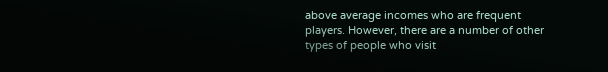above average incomes who are frequent players. However, there are a number of other types of people who visit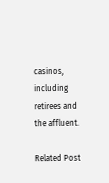casinos, including retirees and the affluent.

Related Post